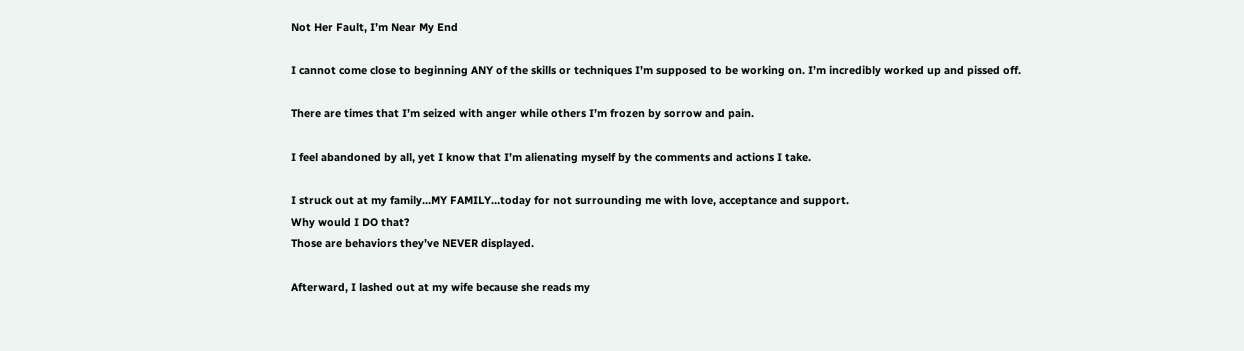Not Her Fault, I’m Near My End

I cannot come close to beginning ANY of the skills or techniques I’m supposed to be working on. I’m incredibly worked up and pissed off.

There are times that I’m seized with anger while others I’m frozen by sorrow and pain.

I feel abandoned by all, yet I know that I’m alienating myself by the comments and actions I take.

I struck out at my family…MY FAMILY…today for not surrounding me with love, acceptance and support.
Why would I DO that?
Those are behaviors they’ve NEVER displayed.

Afterward, I lashed out at my wife because she reads my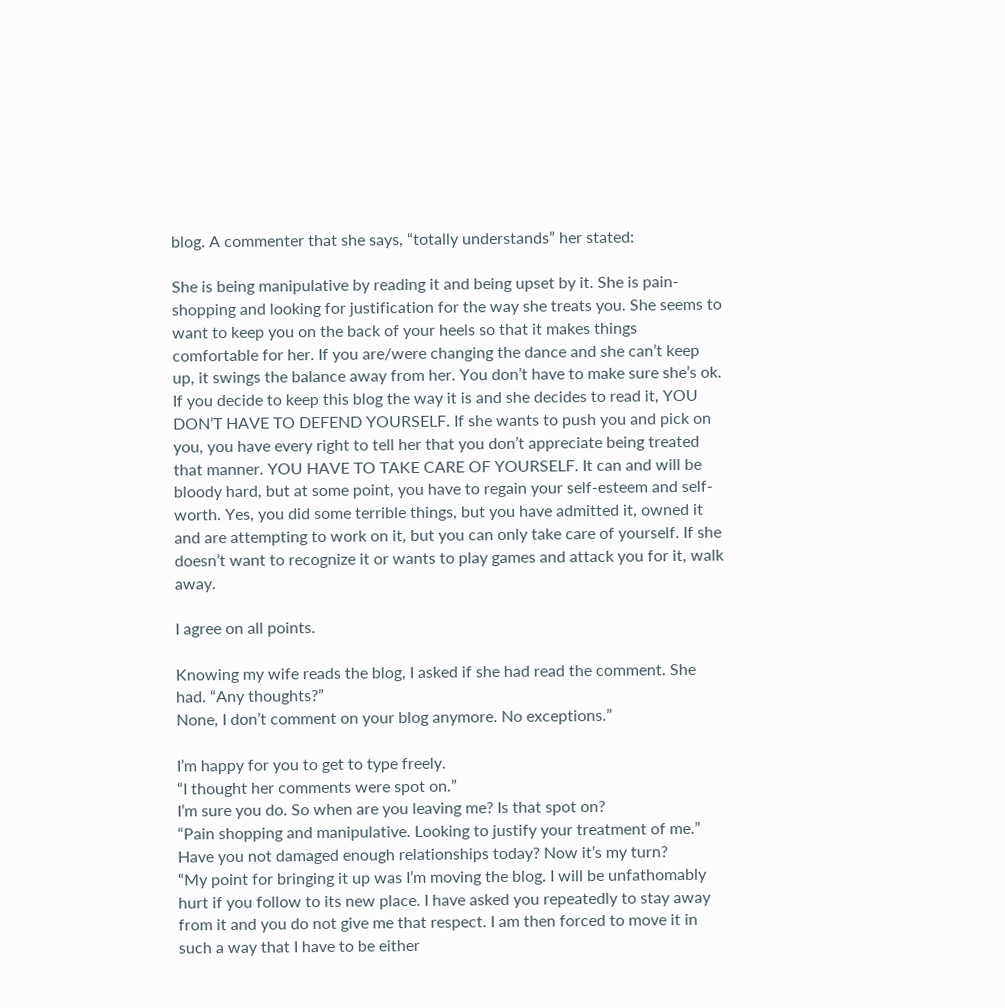blog. A commenter that she says, “totally understands” her stated:

She is being manipulative by reading it and being upset by it. She is pain-shopping and looking for justification for the way she treats you. She seems to want to keep you on the back of your heels so that it makes things comfortable for her. If you are/were changing the dance and she can’t keep up, it swings the balance away from her. You don’t have to make sure she’s ok. If you decide to keep this blog the way it is and she decides to read it, YOU DON’T HAVE TO DEFEND YOURSELF. If she wants to push you and pick on you, you have every right to tell her that you don’t appreciate being treated that manner. YOU HAVE TO TAKE CARE OF YOURSELF. It can and will be bloody hard, but at some point, you have to regain your self-esteem and self-worth. Yes, you did some terrible things, but you have admitted it, owned it and are attempting to work on it, but you can only take care of yourself. If she doesn’t want to recognize it or wants to play games and attack you for it, walk away.

I agree on all points.

Knowing my wife reads the blog, I asked if she had read the comment. She had. “Any thoughts?”
None, I don’t comment on your blog anymore. No exceptions.”

I’m happy for you to get to type freely.
“I thought her comments were spot on.”
I’m sure you do. So when are you leaving me? Is that spot on?
“Pain shopping and manipulative. Looking to justify your treatment of me.”
Have you not damaged enough relationships today? Now it’s my turn?
“My point for bringing it up was I’m moving the blog. I will be unfathomably hurt if you follow to its new place. I have asked you repeatedly to stay away from it and you do not give me that respect. I am then forced to move it in such a way that I have to be either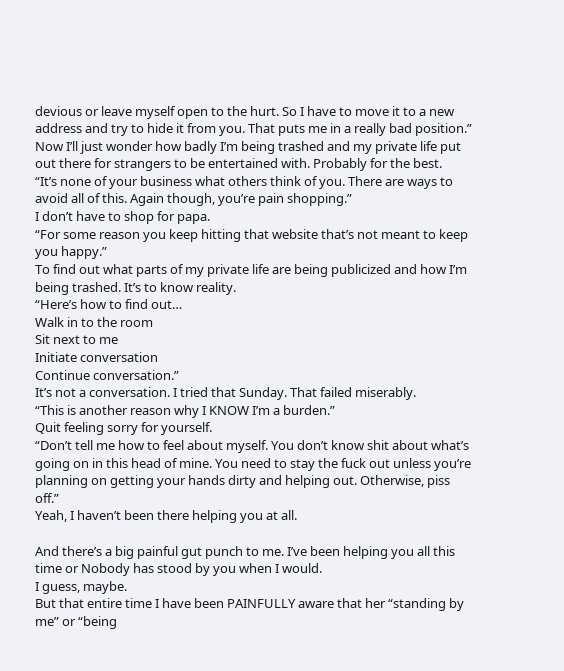devious or leave myself open to the hurt. So I have to move it to a new address and try to hide it from you. That puts me in a really bad position.”
Now I’ll just wonder how badly I’m being trashed and my private life put out there for strangers to be entertained with. Probably for the best.
“It’s none of your business what others think of you. There are ways to avoid all of this. Again though, you’re pain shopping.”
I don’t have to shop for papa.
“For some reason you keep hitting that website that’s not meant to keep you happy.”
To find out what parts of my private life are being publicized and how I’m being trashed. It’s to know reality.
“Here’s how to find out…
Walk in to the room
Sit next to me
Initiate conversation
Continue conversation.”
It’s not a conversation. I tried that Sunday. That failed miserably.
“This is another reason why I KNOW I’m a burden.”
Quit feeling sorry for yourself.
“Don’t tell me how to feel about myself. You don’t know shit about what’s going on in this head of mine. You need to stay the fuck out unless you’re planning on getting your hands dirty and helping out. Otherwise, piss off.”
Yeah, I haven’t been there helping you at all.

And there’s a big painful gut punch to me. I’ve been helping you all this time or Nobody has stood by you when I would.
I guess, maybe.
But that entire time I have been PAINFULLY aware that her “standing by me” or “being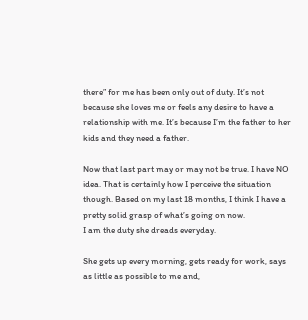there” for me has been only out of duty. It’s not because she loves me or feels any desire to have a relationship with me. It’s because I’m the father to her kids and they need a father.

Now that last part may or may not be true. I have NO idea. That is certainly how I perceive the situation though. Based on my last 18 months, I think I have a pretty solid grasp of what’s going on now.
I am the duty she dreads everyday.

She gets up every morning, gets ready for work, says as little as possible to me and,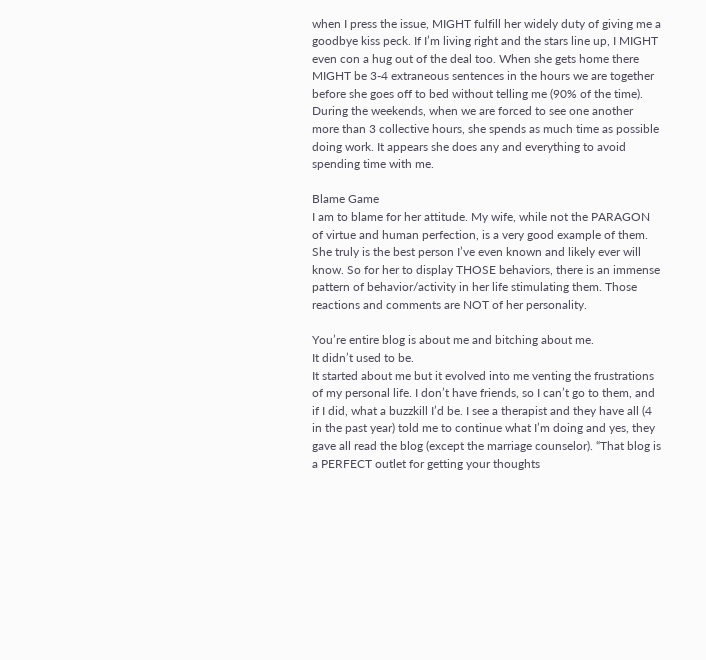when I press the issue, MIGHT fulfill her widely duty of giving me a goodbye kiss peck. If I’m living right and the stars line up, I MIGHT even con a hug out of the deal too. When she gets home there MIGHT be 3-4 extraneous sentences in the hours we are together before she goes off to bed without telling me (90% of the time). During the weekends, when we are forced to see one another more than 3 collective hours, she spends as much time as possible doing work. It appears she does any and everything to avoid spending time with me.

Blame Game
I am to blame for her attitude. My wife, while not the PARAGON of virtue and human perfection, is a very good example of them. She truly is the best person I’ve even known and likely ever will know. So for her to display THOSE behaviors, there is an immense pattern of behavior/activity in her life stimulating them. Those reactions and comments are NOT of her personality.

You’re entire blog is about me and bitching about me.
It didn’t used to be.
It started about me but it evolved into me venting the frustrations of my personal life. I don’t have friends, so I can’t go to them, and if I did, what a buzzkill I’d be. I see a therapist and they have all (4 in the past year) told me to continue what I’m doing and yes, they gave all read the blog (except the marriage counselor). “That blog is a PERFECT outlet for getting your thoughts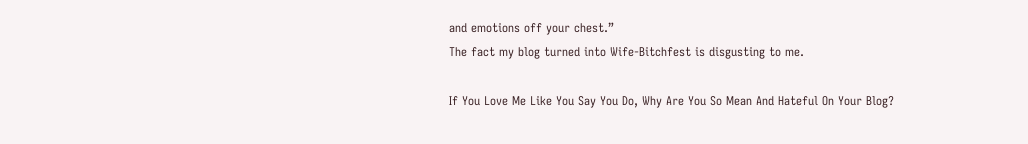and emotions off your chest.”
The fact my blog turned into Wife-Bitchfest is disgusting to me.

If You Love Me Like You Say You Do, Why Are You So Mean And Hateful On Your Blog?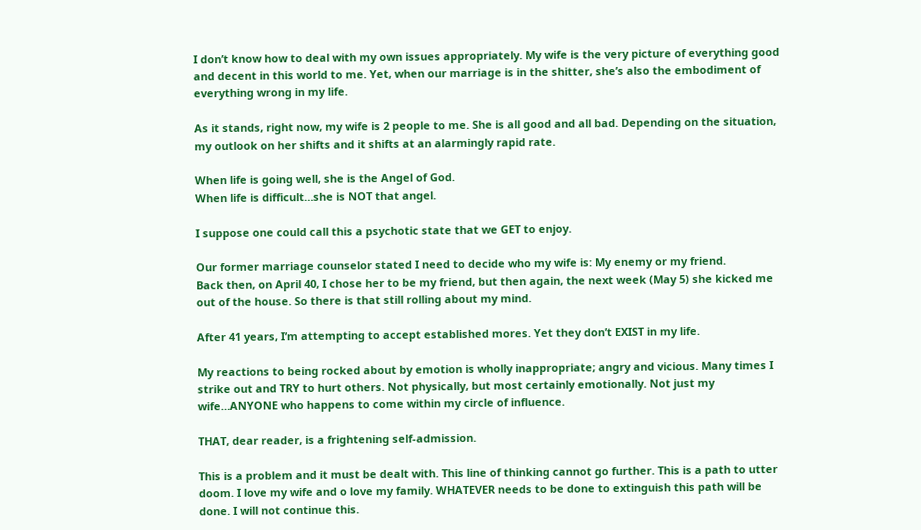I don’t know how to deal with my own issues appropriately. My wife is the very picture of everything good and decent in this world to me. Yet, when our marriage is in the shitter, she’s also the embodiment of everything wrong in my life.

As it stands, right now, my wife is 2 people to me. She is all good and all bad. Depending on the situation, my outlook on her shifts and it shifts at an alarmingly rapid rate.

When life is going well, she is the Angel of God.
When life is difficult…she is NOT that angel.

I suppose one could call this a psychotic state that we GET to enjoy.

Our former marriage counselor stated I need to decide who my wife is: My enemy or my friend.
Back then, on April 40, I chose her to be my friend, but then again, the next week (May 5) she kicked me out of the house. So there is that still rolling about my mind.

After 41 years, I’m attempting to accept established mores. Yet they don’t EXIST in my life.

My reactions to being rocked about by emotion is wholly inappropriate; angry and vicious. Many times I strike out and TRY to hurt others. Not physically, but most certainly emotionally. Not just my wife…ANYONE who happens to come within my circle of influence.

THAT, dear reader, is a frightening self-admission.

This is a problem and it must be dealt with. This line of thinking cannot go further. This is a path to utter doom. I love my wife and o love my family. WHATEVER needs to be done to extinguish this path will be done. I will not continue this.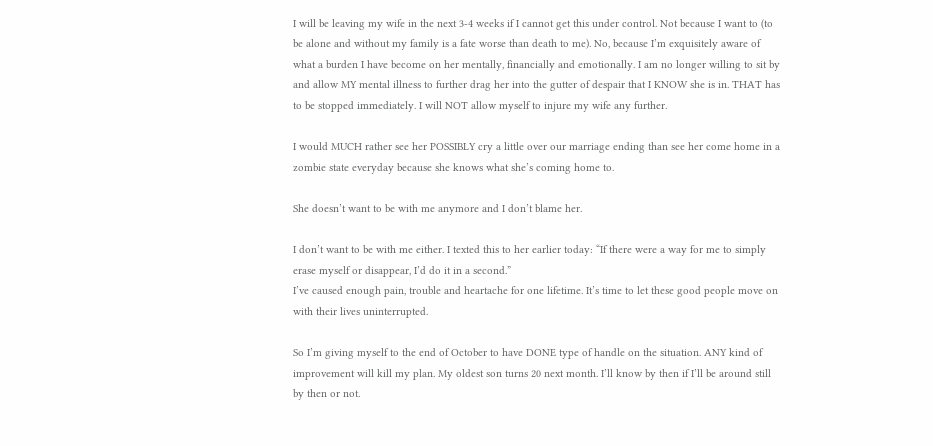I will be leaving my wife in the next 3-4 weeks if I cannot get this under control. Not because I want to (to be alone and without my family is a fate worse than death to me). No, because I’m exquisitely aware of what a burden I have become on her mentally, financially and emotionally. I am no longer willing to sit by and allow MY mental illness to further drag her into the gutter of despair that I KNOW she is in. THAT has to be stopped immediately. I will NOT allow myself to injure my wife any further.

I would MUCH rather see her POSSIBLY cry a little over our marriage ending than see her come home in a zombie state everyday because she knows what she’s coming home to.

She doesn’t want to be with me anymore and I don’t blame her.

I don’t want to be with me either. I texted this to her earlier today: “If there were a way for me to simply erase myself or disappear, I’d do it in a second.”
I’ve caused enough pain, trouble and heartache for one lifetime. It’s time to let these good people move on with their lives uninterrupted.

So I’m giving myself to the end of October to have DONE type of handle on the situation. ANY kind of improvement will kill my plan. My oldest son turns 20 next month. I’ll know by then if I’ll be around still by then or not.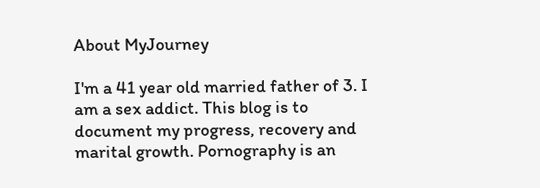About MyJourney

I'm a 41 year old married father of 3. I am a sex addict. This blog is to document my progress, recovery and marital growth. Pornography is an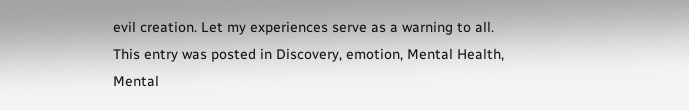evil creation. Let my experiences serve as a warning to all.
This entry was posted in Discovery, emotion, Mental Health, Mental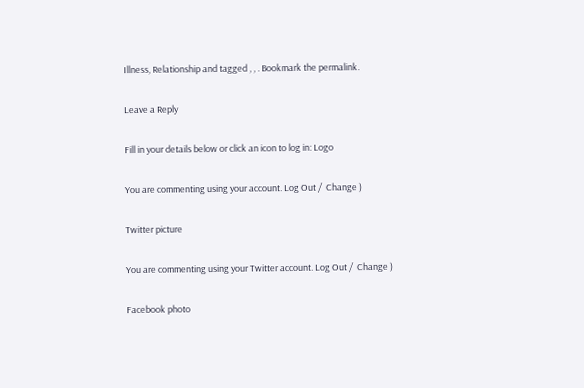Illness, Relationship and tagged , , . Bookmark the permalink.

Leave a Reply

Fill in your details below or click an icon to log in: Logo

You are commenting using your account. Log Out /  Change )

Twitter picture

You are commenting using your Twitter account. Log Out /  Change )

Facebook photo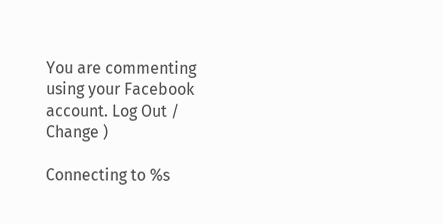You are commenting using your Facebook account. Log Out /  Change )

Connecting to %s